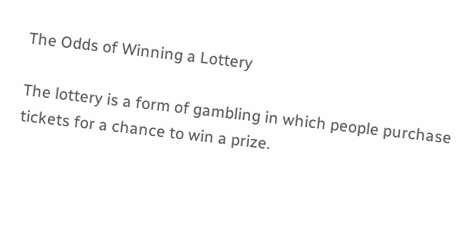The Odds of Winning a Lottery

The lottery is a form of gambling in which people purchase tickets for a chance to win a prize.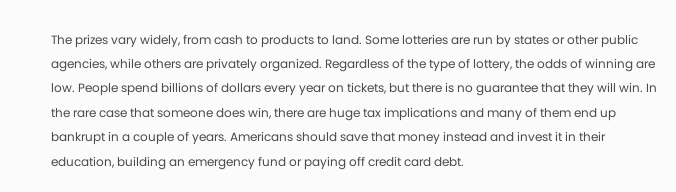The prizes vary widely, from cash to products to land. Some lotteries are run by states or other public agencies, while others are privately organized. Regardless of the type of lottery, the odds of winning are low. People spend billions of dollars every year on tickets, but there is no guarantee that they will win. In the rare case that someone does win, there are huge tax implications and many of them end up bankrupt in a couple of years. Americans should save that money instead and invest it in their education, building an emergency fund or paying off credit card debt.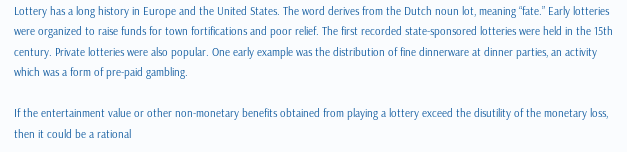Lottery has a long history in Europe and the United States. The word derives from the Dutch noun lot, meaning “fate.” Early lotteries were organized to raise funds for town fortifications and poor relief. The first recorded state-sponsored lotteries were held in the 15th century. Private lotteries were also popular. One early example was the distribution of fine dinnerware at dinner parties, an activity which was a form of pre-paid gambling.

If the entertainment value or other non-monetary benefits obtained from playing a lottery exceed the disutility of the monetary loss, then it could be a rational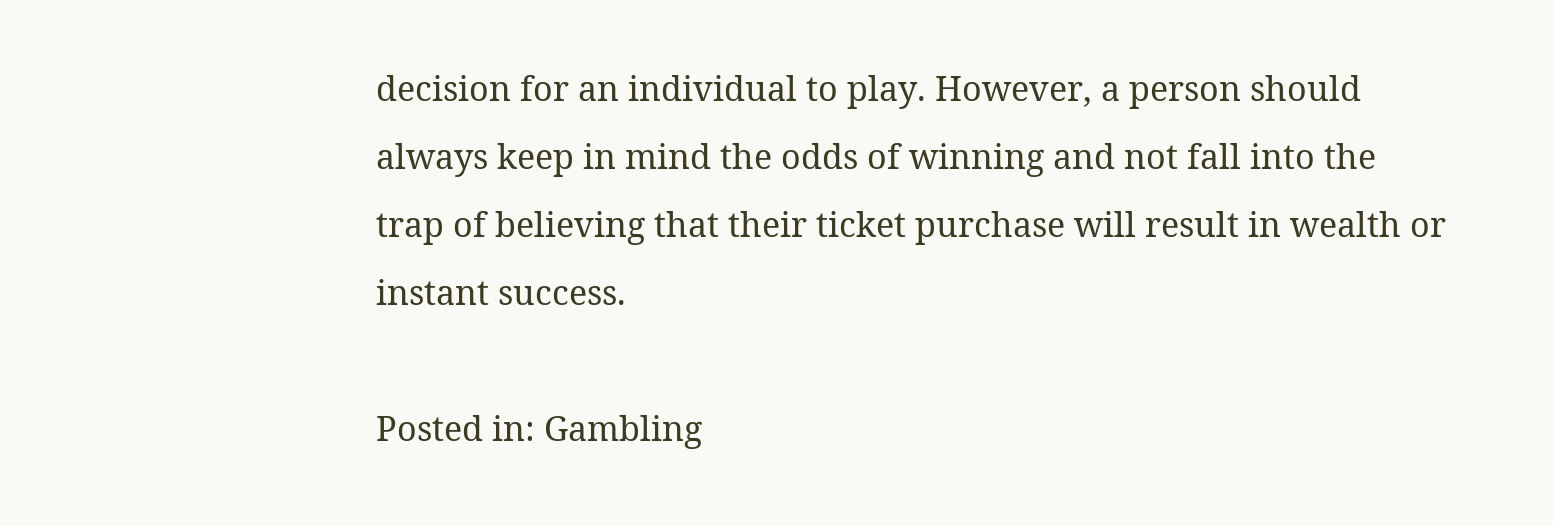decision for an individual to play. However, a person should always keep in mind the odds of winning and not fall into the trap of believing that their ticket purchase will result in wealth or instant success.

Posted in: Gambling